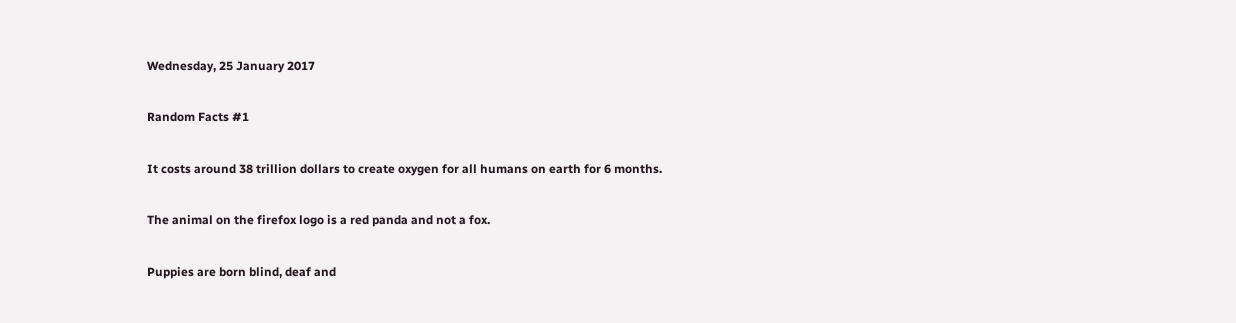Wednesday, 25 January 2017

Random Facts #1

It costs around 38 trillion dollars to create oxygen for all humans on earth for 6 months.

The animal on the firefox logo is a red panda and not a fox.

Puppies are born blind, deaf and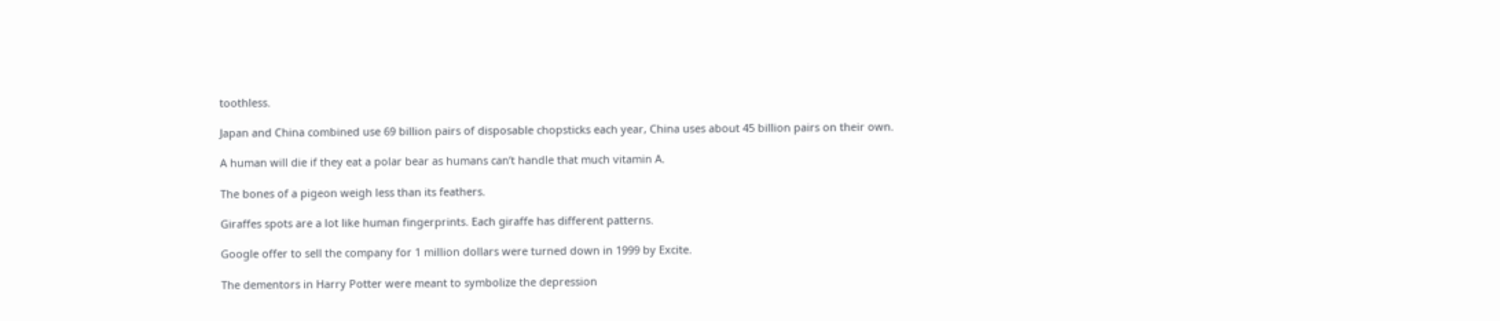toothless.

Japan and China combined use 69 billion pairs of disposable chopsticks each year, China uses about 45 billion pairs on their own.

A human will die if they eat a polar bear as humans can’t handle that much vitamin A.

The bones of a pigeon weigh less than its feathers.

Giraffes spots are a lot like human fingerprints. Each giraffe has different patterns.

Google offer to sell the company for 1 million dollars were turned down in 1999 by Excite.

The dementors in Harry Potter were meant to symbolize the depression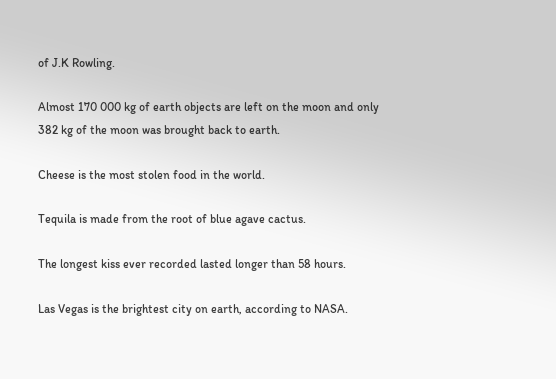of J.K Rowling.

Almost 170 000 kg of earth objects are left on the moon and only 382 kg of the moon was brought back to earth.

Cheese is the most stolen food in the world.

Tequila is made from the root of blue agave cactus.

The longest kiss ever recorded lasted longer than 58 hours.

Las Vegas is the brightest city on earth, according to NASA.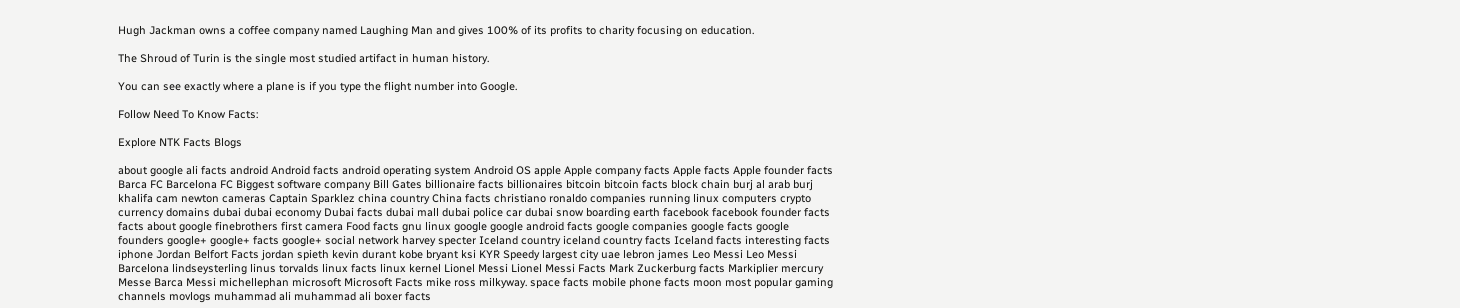Hugh Jackman owns a coffee company named Laughing Man and gives 100% of its profits to charity focusing on education.

The Shroud of Turin is the single most studied artifact in human history.

You can see exactly where a plane is if you type the flight number into Google.

Follow Need To Know Facts:

Explore NTK Facts Blogs

about google ali facts android Android facts android operating system Android OS apple Apple company facts Apple facts Apple founder facts Barca FC Barcelona FC Biggest software company Bill Gates billionaire facts billionaires bitcoin bitcoin facts block chain burj al arab burj khalifa cam newton cameras Captain Sparklez china country China facts christiano ronaldo companies running linux computers crypto currency domains dubai dubai economy Dubai facts dubai mall dubai police car dubai snow boarding earth facebook facebook founder facts facts about google finebrothers first camera Food facts gnu linux google google android facts google companies google facts google founders google+ google+ facts google+ social network harvey specter Iceland country iceland country facts Iceland facts interesting facts iphone Jordan Belfort Facts jordan spieth kevin durant kobe bryant ksi KYR Speedy largest city uae lebron james Leo Messi Leo Messi Barcelona lindseysterling linus torvalds linux facts linux kernel Lionel Messi Lionel Messi Facts Mark Zuckerburg facts Markiplier mercury Messe Barca Messi michellephan microsoft Microsoft Facts mike ross milkyway. space facts mobile phone facts moon most popular gaming channels movlogs muhammad ali muhammad ali boxer facts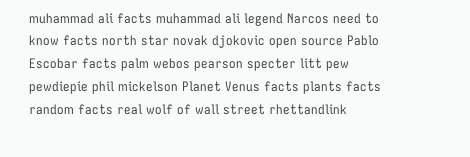muhammad ali facts muhammad ali legend Narcos need to know facts north star novak djokovic open source Pablo Escobar facts palm webos pearson specter litt pew pewdiepie phil mickelson Planet Venus facts plants facts random facts real wolf of wall street rhettandlink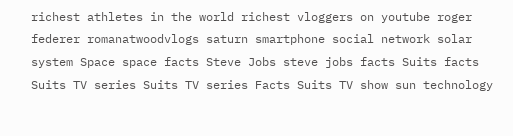richest athletes in the world richest vloggers on youtube roger federer romanatwoodvlogs saturn smartphone social network solar system Space space facts Steve Jobs steve jobs facts Suits facts Suits TV series Suits TV series Facts Suits TV show sun technology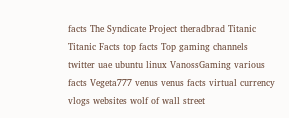facts The Syndicate Project theradbrad Titanic Titanic Facts top facts Top gaming channels twitter uae ubuntu linux VanossGaming various facts Vegeta777 venus venus facts virtual currency vlogs websites wolf of wall street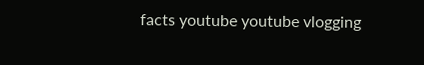facts youtube youtube vlogging